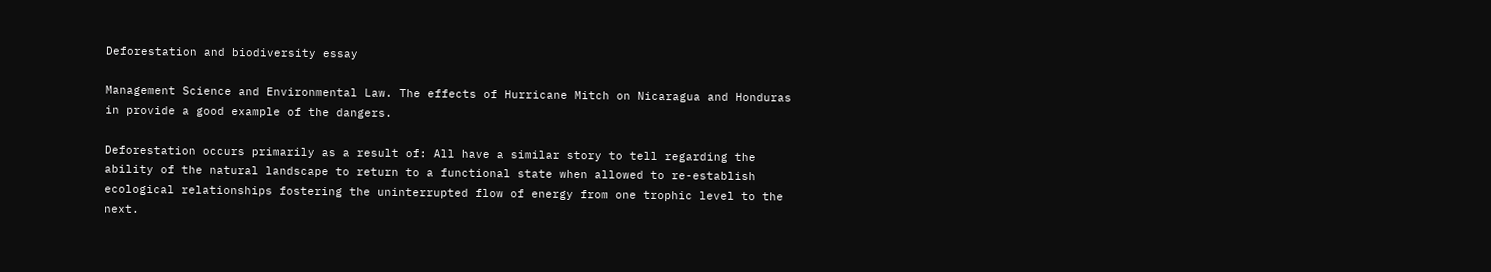Deforestation and biodiversity essay

Management Science and Environmental Law. The effects of Hurricane Mitch on Nicaragua and Honduras in provide a good example of the dangers.

Deforestation occurs primarily as a result of: All have a similar story to tell regarding the ability of the natural landscape to return to a functional state when allowed to re-establish ecological relationships fostering the uninterrupted flow of energy from one trophic level to the next.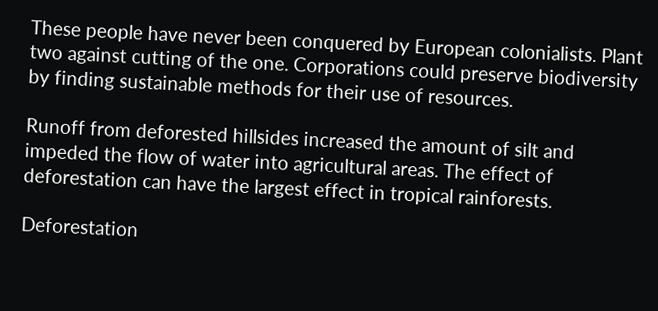These people have never been conquered by European colonialists. Plant two against cutting of the one. Corporations could preserve biodiversity by finding sustainable methods for their use of resources.

Runoff from deforested hillsides increased the amount of silt and impeded the flow of water into agricultural areas. The effect of deforestation can have the largest effect in tropical rainforests.

Deforestation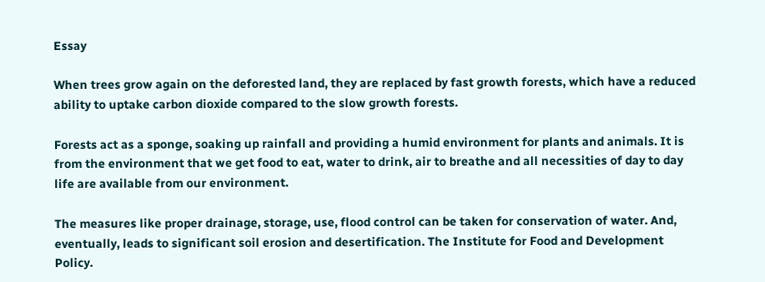Essay

When trees grow again on the deforested land, they are replaced by fast growth forests, which have a reduced ability to uptake carbon dioxide compared to the slow growth forests.

Forests act as a sponge, soaking up rainfall and providing a humid environment for plants and animals. It is from the environment that we get food to eat, water to drink, air to breathe and all necessities of day to day life are available from our environment.

The measures like proper drainage, storage, use, flood control can be taken for conservation of water. And, eventually, leads to significant soil erosion and desertification. The Institute for Food and Development Policy.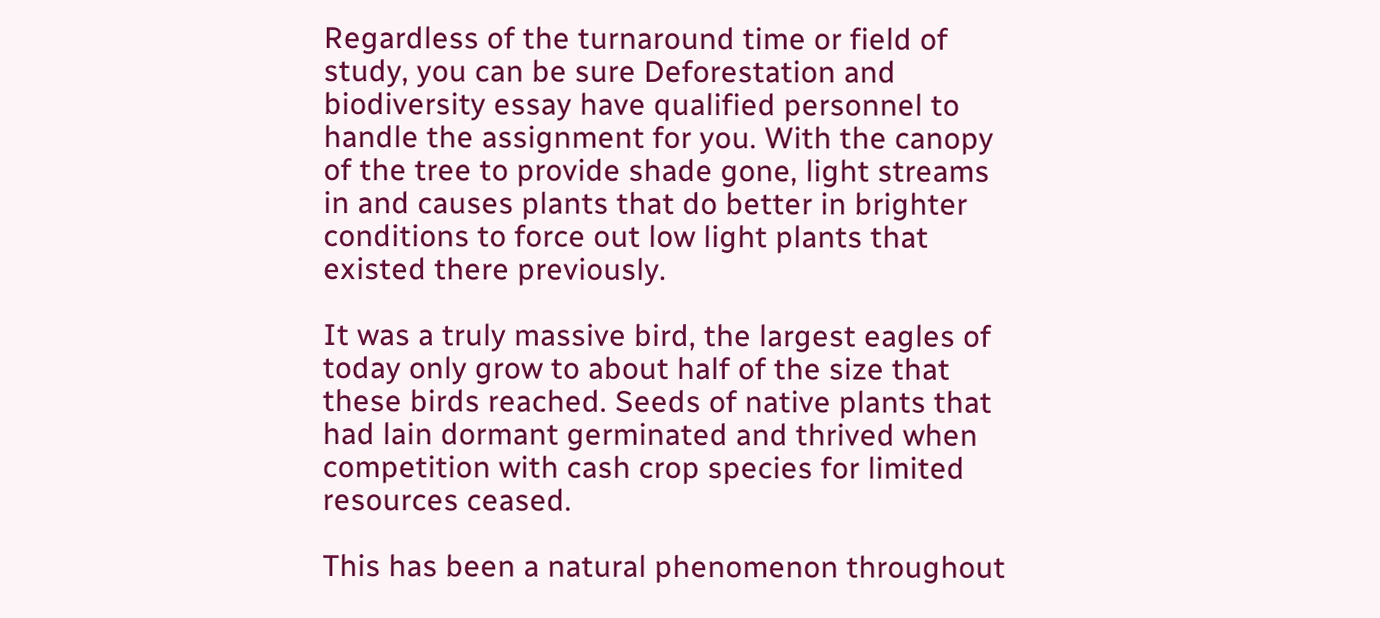Regardless of the turnaround time or field of study, you can be sure Deforestation and biodiversity essay have qualified personnel to handle the assignment for you. With the canopy of the tree to provide shade gone, light streams in and causes plants that do better in brighter conditions to force out low light plants that existed there previously.

It was a truly massive bird, the largest eagles of today only grow to about half of the size that these birds reached. Seeds of native plants that had lain dormant germinated and thrived when competition with cash crop species for limited resources ceased.

This has been a natural phenomenon throughout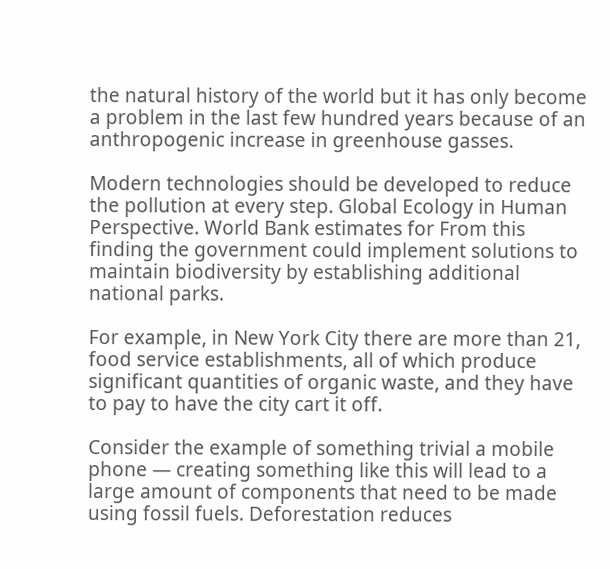the natural history of the world but it has only become a problem in the last few hundred years because of an anthropogenic increase in greenhouse gasses.

Modern technologies should be developed to reduce the pollution at every step. Global Ecology in Human Perspective. World Bank estimates for From this finding the government could implement solutions to maintain biodiversity by establishing additional national parks.

For example, in New York City there are more than 21, food service establishments, all of which produce significant quantities of organic waste, and they have to pay to have the city cart it off.

Consider the example of something trivial a mobile phone — creating something like this will lead to a large amount of components that need to be made using fossil fuels. Deforestation reduces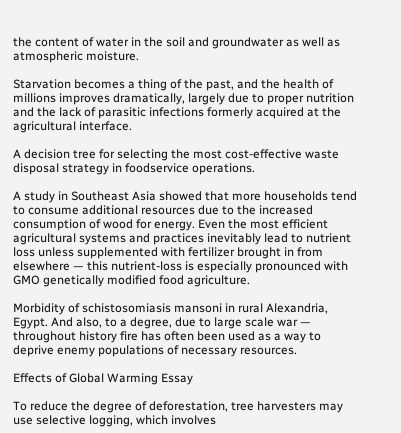the content of water in the soil and groundwater as well as atmospheric moisture.

Starvation becomes a thing of the past, and the health of millions improves dramatically, largely due to proper nutrition and the lack of parasitic infections formerly acquired at the agricultural interface.

A decision tree for selecting the most cost-effective waste disposal strategy in foodservice operations.

A study in Southeast Asia showed that more households tend to consume additional resources due to the increased consumption of wood for energy. Even the most efficient agricultural systems and practices inevitably lead to nutrient loss unless supplemented with fertilizer brought in from elsewhere — this nutrient-loss is especially pronounced with GMO genetically modified food agriculture.

Morbidity of schistosomiasis mansoni in rural Alexandria, Egypt. And also, to a degree, due to large scale war — throughout history fire has often been used as a way to deprive enemy populations of necessary resources.

Effects of Global Warming Essay

To reduce the degree of deforestation, tree harvesters may use selective logging, which involves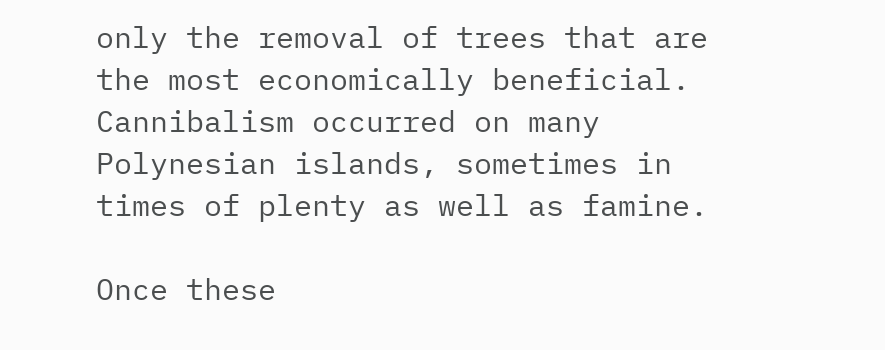only the removal of trees that are the most economically beneficial. Cannibalism occurred on many Polynesian islands, sometimes in times of plenty as well as famine.

Once these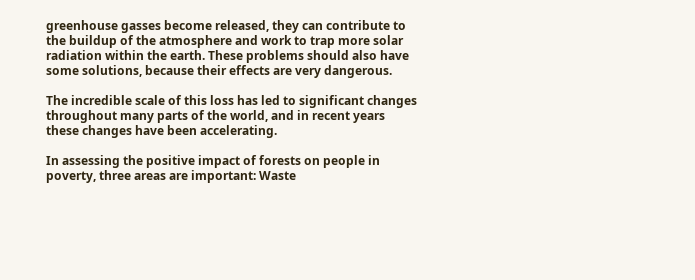greenhouse gasses become released, they can contribute to the buildup of the atmosphere and work to trap more solar radiation within the earth. These problems should also have some solutions, because their effects are very dangerous.

The incredible scale of this loss has led to significant changes throughout many parts of the world, and in recent years these changes have been accelerating.

In assessing the positive impact of forests on people in poverty, three areas are important: Waste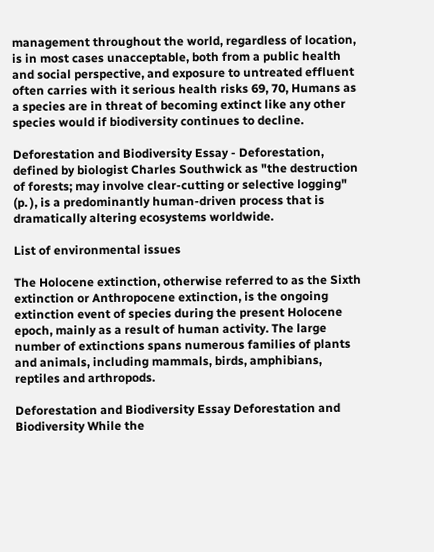management throughout the world, regardless of location, is in most cases unacceptable, both from a public health and social perspective, and exposure to untreated effluent often carries with it serious health risks 69, 70, Humans as a species are in threat of becoming extinct like any other species would if biodiversity continues to decline.

Deforestation and Biodiversity Essay - Deforestation, defined by biologist Charles Southwick as "the destruction of forests; may involve clear-cutting or selective logging" (p. ), is a predominantly human-driven process that is dramatically altering ecosystems worldwide.

List of environmental issues

The Holocene extinction, otherwise referred to as the Sixth extinction or Anthropocene extinction, is the ongoing extinction event of species during the present Holocene epoch, mainly as a result of human activity. The large number of extinctions spans numerous families of plants and animals, including mammals, birds, amphibians, reptiles and arthropods.

Deforestation and Biodiversity Essay Deforestation and Biodiversity While the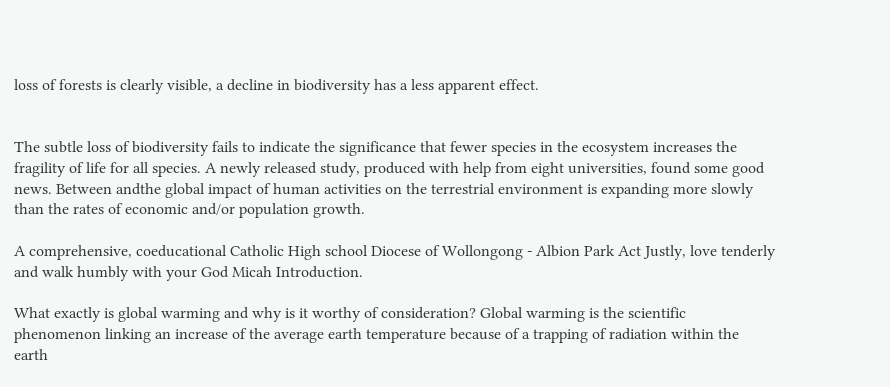loss of forests is clearly visible, a decline in biodiversity has a less apparent effect.


The subtle loss of biodiversity fails to indicate the significance that fewer species in the ecosystem increases the fragility of life for all species. A newly released study, produced with help from eight universities, found some good news. Between andthe global impact of human activities on the terrestrial environment is expanding more slowly than the rates of economic and/or population growth.

A comprehensive, coeducational Catholic High school Diocese of Wollongong - Albion Park Act Justly, love tenderly and walk humbly with your God Micah Introduction.

What exactly is global warming and why is it worthy of consideration? Global warming is the scientific phenomenon linking an increase of the average earth temperature because of a trapping of radiation within the earth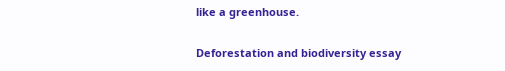like a greenhouse.

Deforestation and biodiversity essay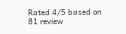Rated 4/5 based on 81 review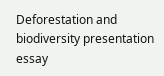Deforestation and biodiversity presentation essay